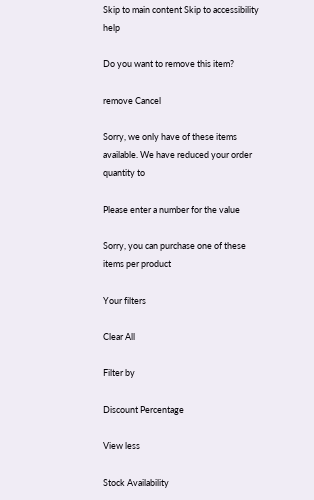Skip to main content Skip to accessibility help

Do you want to remove this item?

remove Cancel

Sorry, we only have of these items available. We have reduced your order quantity to

Please enter a number for the value

Sorry, you can purchase one of these items per product

Your filters

Clear All

Filter by

Discount Percentage

View less

Stock Availability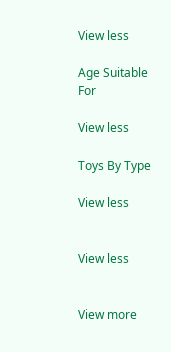View less

Age Suitable For

View less

Toys By Type

View less


View less


View more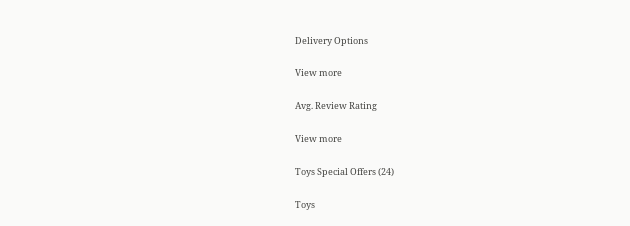Delivery Options

View more

Avg. Review Rating

View more

Toys Special Offers (24)

Toys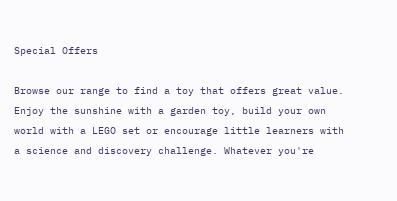Special Offers

Browse our range to find a toy that offers great value. Enjoy the sunshine with a garden toy, build your own world with a LEGO set or encourage little learners with a science and discovery challenge. Whatever you're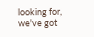looking for, we've got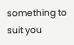something to suit you